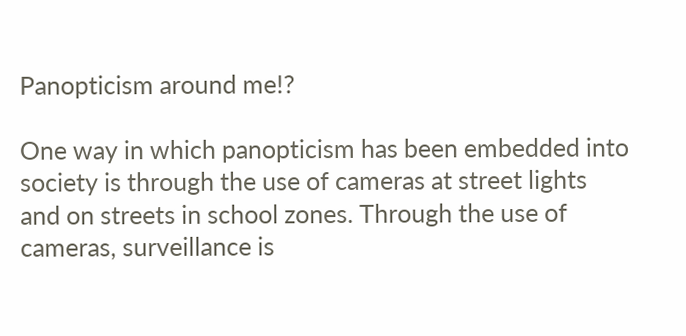Panopticism around me!?

One way in which panopticism has been embedded into society is through the use of cameras at street lights and on streets in school zones. Through the use of cameras, surveillance is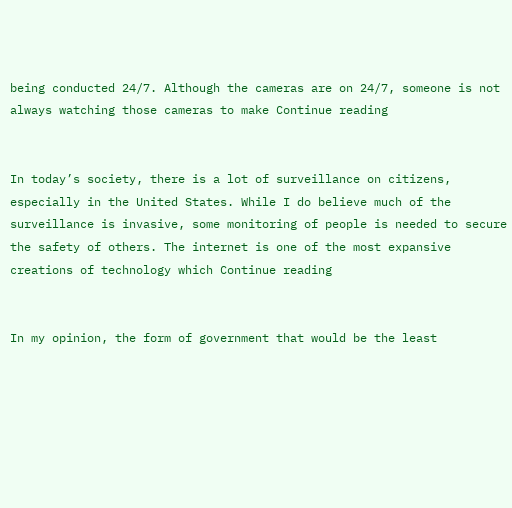being conducted 24/7. Although the cameras are on 24/7, someone is not always watching those cameras to make Continue reading


In today’s society, there is a lot of surveillance on citizens, especially in the United States. While I do believe much of the surveillance is invasive, some monitoring of people is needed to secure the safety of others. The internet is one of the most expansive creations of technology which Continue reading


In my opinion, the form of government that would be the least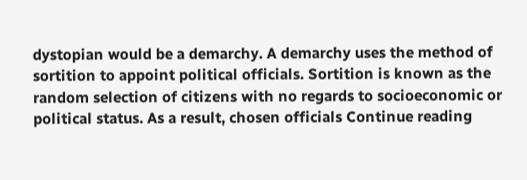dystopian would be a demarchy. A demarchy uses the method of sortition to appoint political officials. Sortition is known as the random selection of citizens with no regards to socioeconomic or political status. As a result, chosen officials Continue reading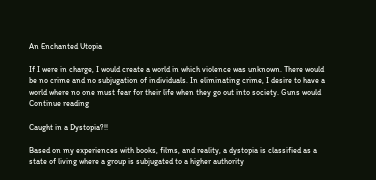An Enchanted Utopia

If I were in charge, I would create a world in which violence was unknown. There would be no crime and no subjugation of individuals. In eliminating crime, I desire to have a world where no one must fear for their life when they go out into society. Guns would Continue reading

Caught in a Dystopia?!!

Based on my experiences with books, films, and reality, a dystopia is classified as a state of living where a group is subjugated to a higher authority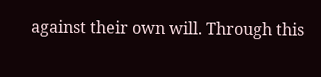against their own will. Through this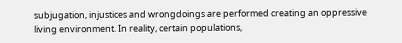subjugation, injustices and wrongdoings are performed creating an oppressive living environment. In reality, certain populations,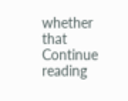whether that Continue reading